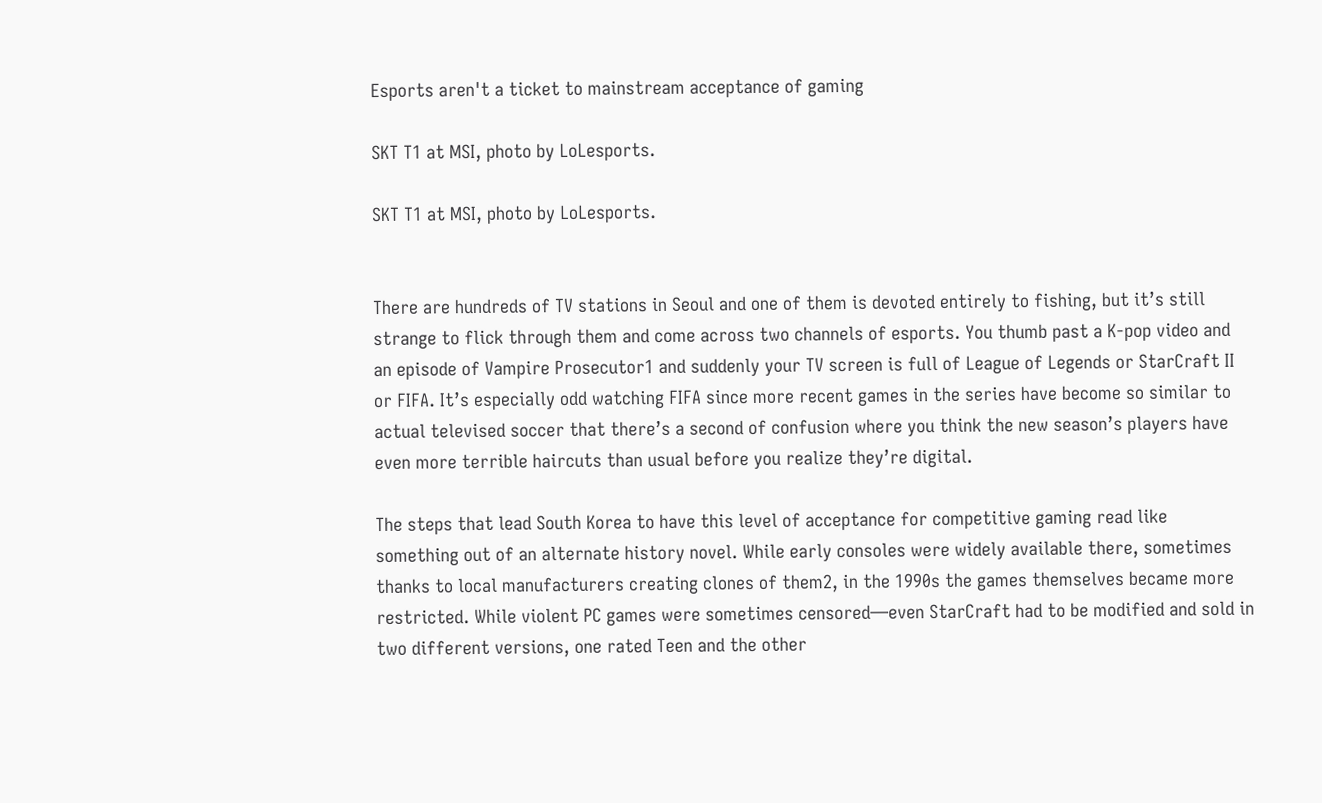Esports aren't a ticket to mainstream acceptance of gaming

SKT T1 at MSI, photo by LoLesports.

SKT T1 at MSI, photo by LoLesports.


There are hundreds of TV stations in Seoul and one of them is devoted entirely to fishing, but it’s still strange to flick through them and come across two channels of esports. You thumb past a K-pop video and an episode of Vampire Prosecutor1 and suddenly your TV screen is full of League of Legends or StarCraft II or FIFA. It’s especially odd watching FIFA since more recent games in the series have become so similar to actual televised soccer that there’s a second of confusion where you think the new season’s players have even more terrible haircuts than usual before you realize they’re digital.

The steps that lead South Korea to have this level of acceptance for competitive gaming read like something out of an alternate history novel. While early consoles were widely available there, sometimes thanks to local manufacturers creating clones of them2, in the 1990s the games themselves became more restricted. While violent PC games were sometimes censored—even StarCraft had to be modified and sold in two different versions, one rated Teen and the other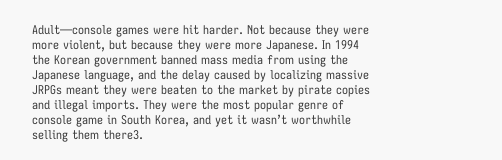Adult—console games were hit harder. Not because they were more violent, but because they were more Japanese. In 1994 the Korean government banned mass media from using the Japanese language, and the delay caused by localizing massive JRPGs meant they were beaten to the market by pirate copies and illegal imports. They were the most popular genre of console game in South Korea, and yet it wasn’t worthwhile selling them there3.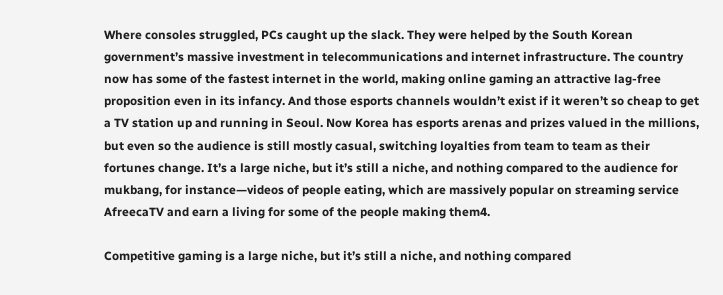Where consoles struggled, PCs caught up the slack. They were helped by the South Korean government’s massive investment in telecommunications and internet infrastructure. The country now has some of the fastest internet in the world, making online gaming an attractive lag-free proposition even in its infancy. And those esports channels wouldn’t exist if it weren’t so cheap to get a TV station up and running in Seoul. Now Korea has esports arenas and prizes valued in the millions, but even so the audience is still mostly casual, switching loyalties from team to team as their fortunes change. It’s a large niche, but it’s still a niche, and nothing compared to the audience for mukbang, for instance—videos of people eating, which are massively popular on streaming service AfreecaTV and earn a living for some of the people making them4.

Competitive gaming is a large niche, but it’s still a niche, and nothing compared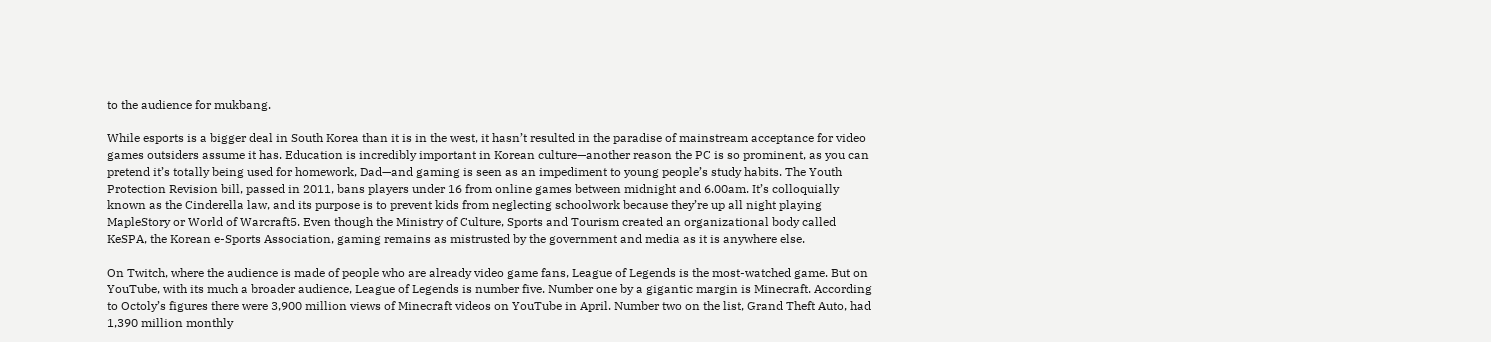to the audience for mukbang.

While esports is a bigger deal in South Korea than it is in the west, it hasn’t resulted in the paradise of mainstream acceptance for video games outsiders assume it has. Education is incredibly important in Korean culture—another reason the PC is so prominent, as you can pretend it’s totally being used for homework, Dad—and gaming is seen as an impediment to young people’s study habits. The Youth Protection Revision bill, passed in 2011, bans players under 16 from online games between midnight and 6.00am. It’s colloquially known as the Cinderella law, and its purpose is to prevent kids from neglecting schoolwork because they’re up all night playing MapleStory or World of Warcraft5. Even though the Ministry of Culture, Sports and Tourism created an organizational body called KeSPA, the Korean e-Sports Association, gaming remains as mistrusted by the government and media as it is anywhere else.

On Twitch, where the audience is made of people who are already video game fans, League of Legends is the most-watched game. But on YouTube, with its much a broader audience, League of Legends is number five. Number one by a gigantic margin is Minecraft. According to Octoly’s figures there were 3,900 million views of Minecraft videos on YouTube in April. Number two on the list, Grand Theft Auto, had 1,390 million monthly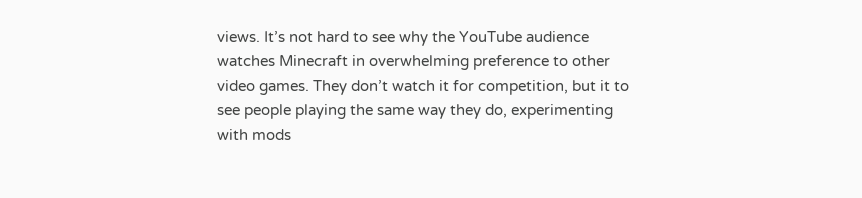views. It’s not hard to see why the YouTube audience watches Minecraft in overwhelming preference to other video games. They don’t watch it for competition, but it to see people playing the same way they do, experimenting with mods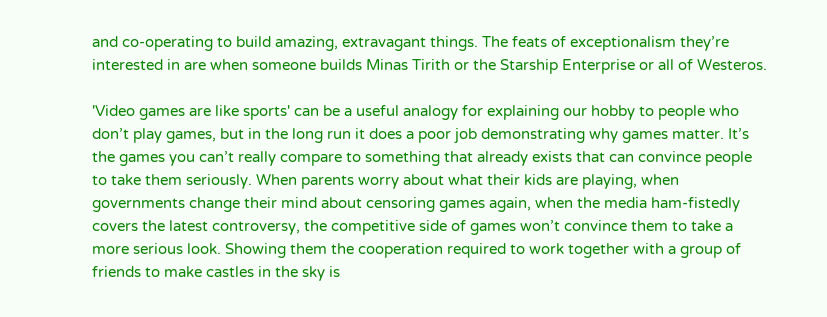and co-operating to build amazing, extravagant things. The feats of exceptionalism they’re interested in are when someone builds Minas Tirith or the Starship Enterprise or all of Westeros.

'Video games are like sports' can be a useful analogy for explaining our hobby to people who don’t play games, but in the long run it does a poor job demonstrating why games matter. It’s the games you can’t really compare to something that already exists that can convince people to take them seriously. When parents worry about what their kids are playing, when governments change their mind about censoring games again, when the media ham-fistedly covers the latest controversy, the competitive side of games won’t convince them to take a more serious look. Showing them the cooperation required to work together with a group of friends to make castles in the sky is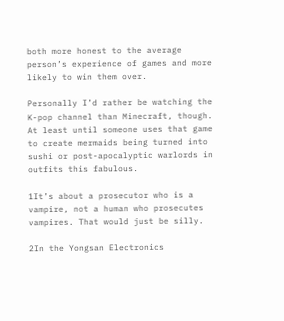both more honest to the average person’s experience of games and more likely to win them over.

Personally I’d rather be watching the K-pop channel than Minecraft, though. At least until someone uses that game to create mermaids being turned into sushi or post-apocalyptic warlords in outfits this fabulous.

1It’s about a prosecutor who is a vampire, not a human who prosecutes vampires. That would just be silly.

2In the Yongsan Electronics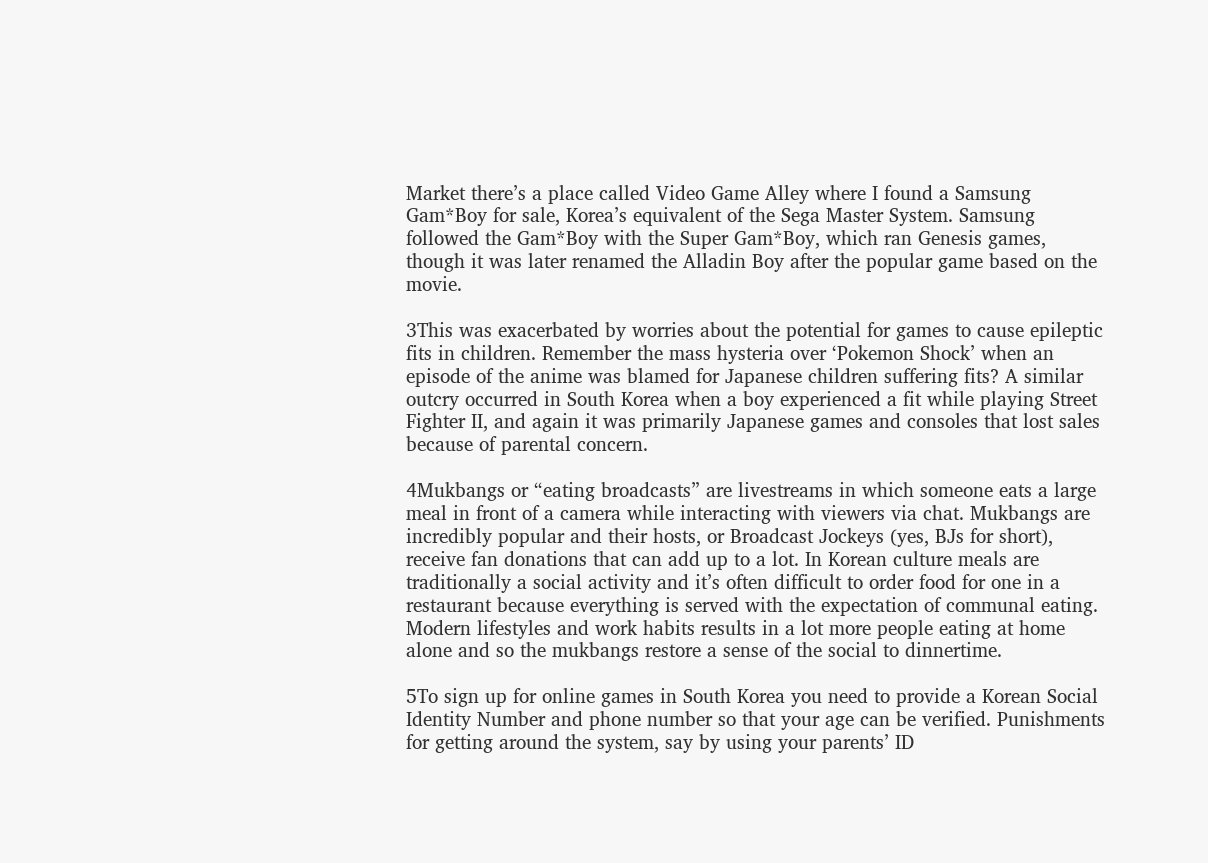Market there’s a place called Video Game Alley where I found a Samsung Gam*Boy for sale, Korea’s equivalent of the Sega Master System. Samsung followed the Gam*Boy with the Super Gam*Boy, which ran Genesis games, though it was later renamed the Alladin Boy after the popular game based on the movie.

3This was exacerbated by worries about the potential for games to cause epileptic fits in children. Remember the mass hysteria over ‘Pokemon Shock’ when an episode of the anime was blamed for Japanese children suffering fits? A similar outcry occurred in South Korea when a boy experienced a fit while playing Street Fighter II, and again it was primarily Japanese games and consoles that lost sales because of parental concern.

4Mukbangs or “eating broadcasts” are livestreams in which someone eats a large meal in front of a camera while interacting with viewers via chat. Mukbangs are incredibly popular and their hosts, or Broadcast Jockeys (yes, BJs for short), receive fan donations that can add up to a lot. In Korean culture meals are traditionally a social activity and it’s often difficult to order food for one in a restaurant because everything is served with the expectation of communal eating. Modern lifestyles and work habits results in a lot more people eating at home alone and so the mukbangs restore a sense of the social to dinnertime.

5To sign up for online games in South Korea you need to provide a Korean Social Identity Number and phone number so that your age can be verified. Punishments for getting around the system, say by using your parents’ ID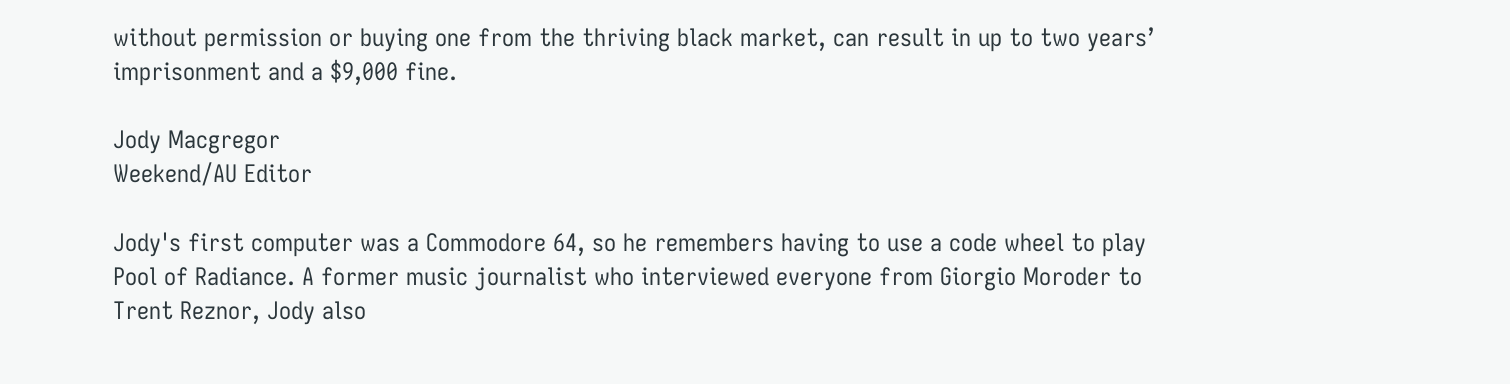without permission or buying one from the thriving black market, can result in up to two years’ imprisonment and a $9,000 fine.

Jody Macgregor
Weekend/AU Editor

Jody's first computer was a Commodore 64, so he remembers having to use a code wheel to play Pool of Radiance. A former music journalist who interviewed everyone from Giorgio Moroder to Trent Reznor, Jody also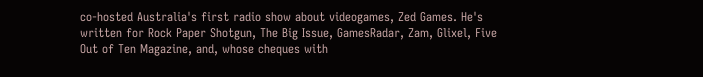co-hosted Australia's first radio show about videogames, Zed Games. He's written for Rock Paper Shotgun, The Big Issue, GamesRadar, Zam, Glixel, Five Out of Ten Magazine, and, whose cheques with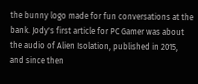the bunny logo made for fun conversations at the bank. Jody's first article for PC Gamer was about the audio of Alien Isolation, published in 2015, and since then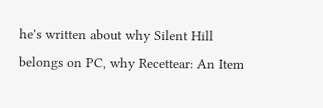he's written about why Silent Hill belongs on PC, why Recettear: An Item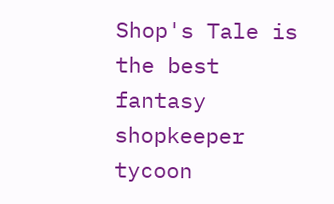Shop's Tale is the best fantasy shopkeeper tycoon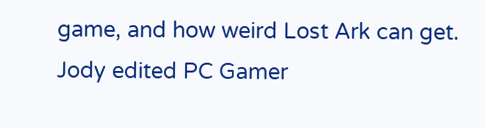game, and how weird Lost Ark can get. Jody edited PC Gamer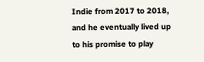Indie from 2017 to 2018, and he eventually lived up to his promise to play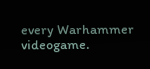every Warhammer videogame.